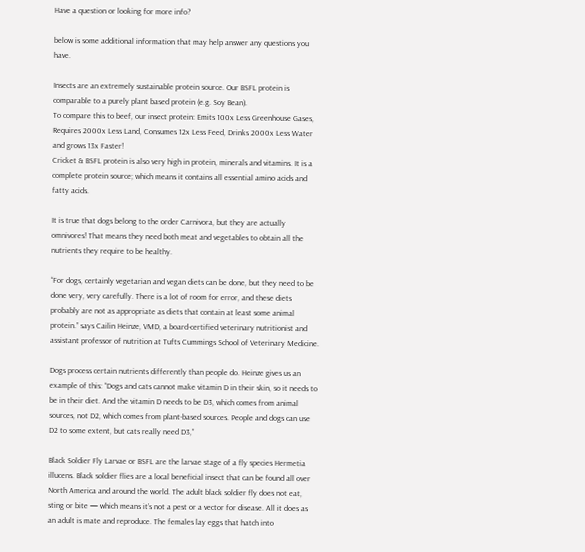Have a question or looking for more info?

below is some additional information that may help answer any questions you have.

Insects are an extremely sustainable protein source. Our BSFL protein is comparable to a purely plant based protein (e.g. Soy Bean).
To compare this to beef, our insect protein: Emits 100x Less Greenhouse Gases, Requires 2000x Less Land, Consumes 12x Less Feed, Drinks 2000x Less Water and grows 13x Faster!
Cricket & BSFL protein is also very high in protein, minerals and vitamins. It is a complete protein source; which means it contains all essential amino acids and fatty acids.

It is true that dogs belong to the order Carnivora, but they are actually omnivores! That means they need both meat and vegetables to obtain all the nutrients they require to be healthy.

“For dogs, certainly vegetarian and vegan diets can be done, but they need to be done very, very carefully. There is a lot of room for error, and these diets probably are not as appropriate as diets that contain at least some animal protein.” says Cailin Heinze, VMD, a board-certified veterinary nutritionist and assistant professor of nutrition at Tufts Cummings School of Veterinary Medicine.

Dogs process certain nutrients differently than people do. Heinze gives us an example of this: “Dogs and cats cannot make vitamin D in their skin, so it needs to be in their diet. And the vitamin D needs to be D3, which comes from animal sources, not D2, which comes from plant-based sources. People and dogs can use D2 to some extent, but cats really need D3,”

Black Soldier Fly Larvae or BSFL are the larvae stage of a fly species Hermetia illucens. Black soldier flies are a local beneficial insect that can be found all over North America and around the world. The adult black soldier fly does not eat, sting or bite — which means it’s not a pest or a vector for disease. All it does as an adult is mate and reproduce. The females lay eggs that hatch into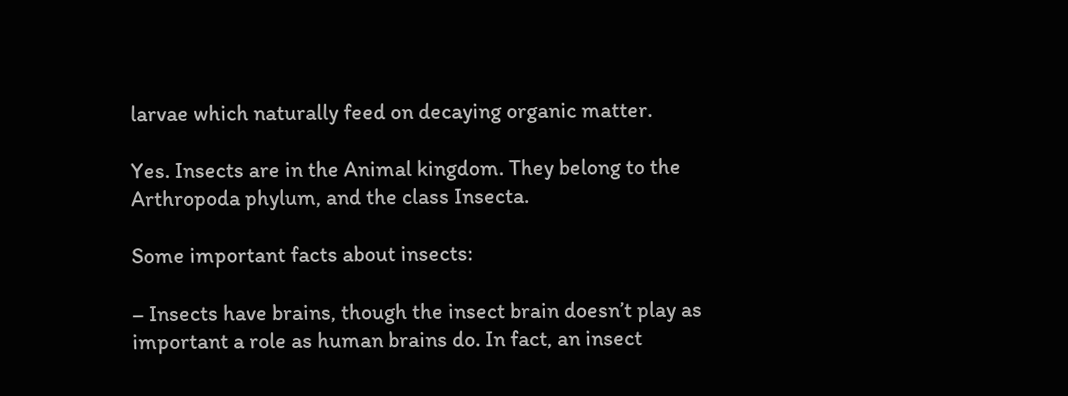larvae which naturally feed on decaying organic matter.

Yes. Insects are in the Animal kingdom. They belong to the Arthropoda phylum, and the class Insecta.

Some important facts about insects:

– Insects have brains, though the insect brain doesn’t play as important a role as human brains do. In fact, an insect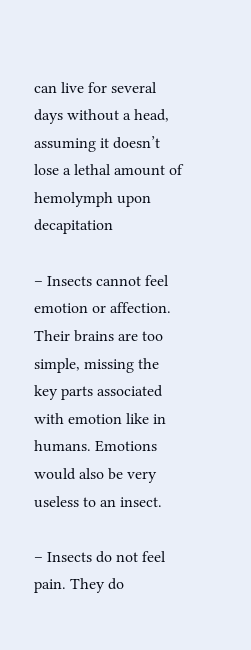can live for several days without a head, assuming it doesn’t lose a lethal amount of hemolymph upon decapitation

– Insects cannot feel emotion or affection. Their brains are too simple, missing the key parts associated with emotion like in humans. Emotions would also be very useless to an insect.

– Insects do not feel pain. They do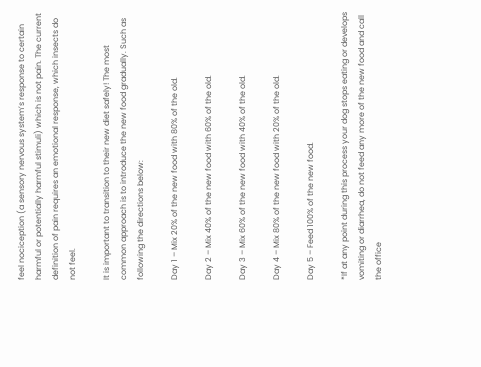feel nociception (a sensory nervous system’s response to certain harmful or potentially harmful stimuli) which is not pain. The current definition of pain requires an emotional response, which insects do not feel.

It is important to transition to their new diet safely! The most common approach is to introduce the new food gradually. Such as following the directions below:

Day 1 – Mix 20% of the new food with 80% of the old.

Day 2 – Mix 40% of the new food with 60% of the old.

Day 3 – Mix 60% of the new food with 40% of the old.

Day 4 – Mix 80% of the new food with 20% of the old.

Day 5 – Feed 100% of the new food.

*If at any point during this process your dog stops eating or develops vomiting or diarrhea, do not feed any more of the new food and call the office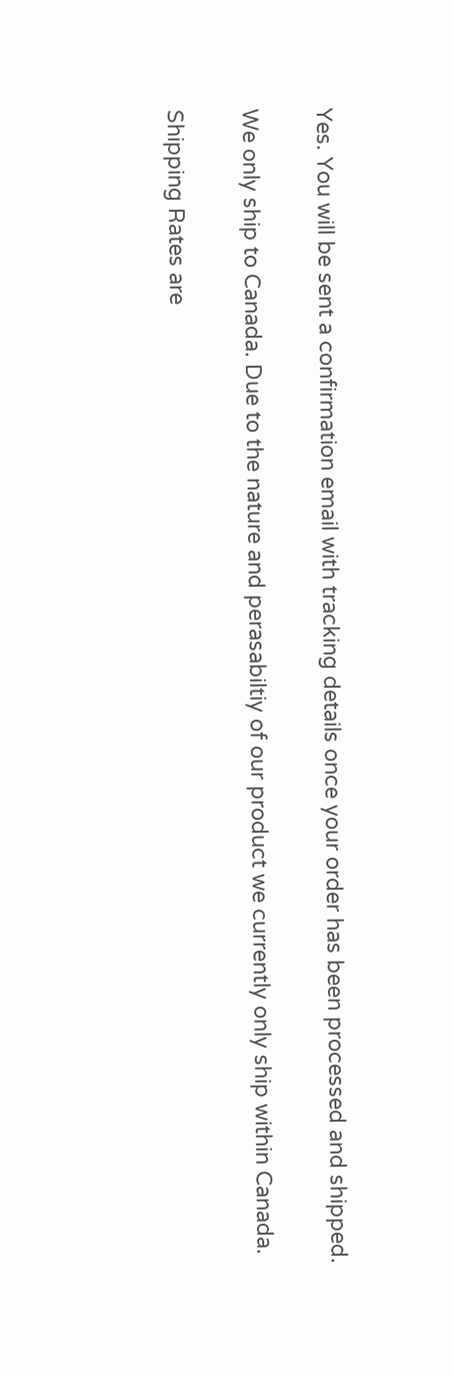Yes. You will be sent a confirmation email with tracking details once your order has been processed and shipped.

We only ship to Canada. Due to the nature and perasabiltiy of our product we currently only ship within Canada.

Shipping Rates are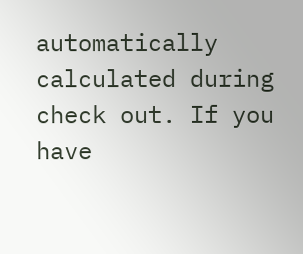automatically calculated during check out. If you have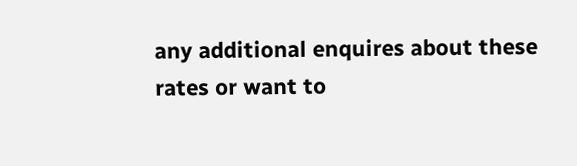any additional enquires about these rates or want to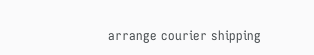arrange courier shipping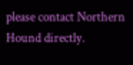please contact Northern Hound directly.